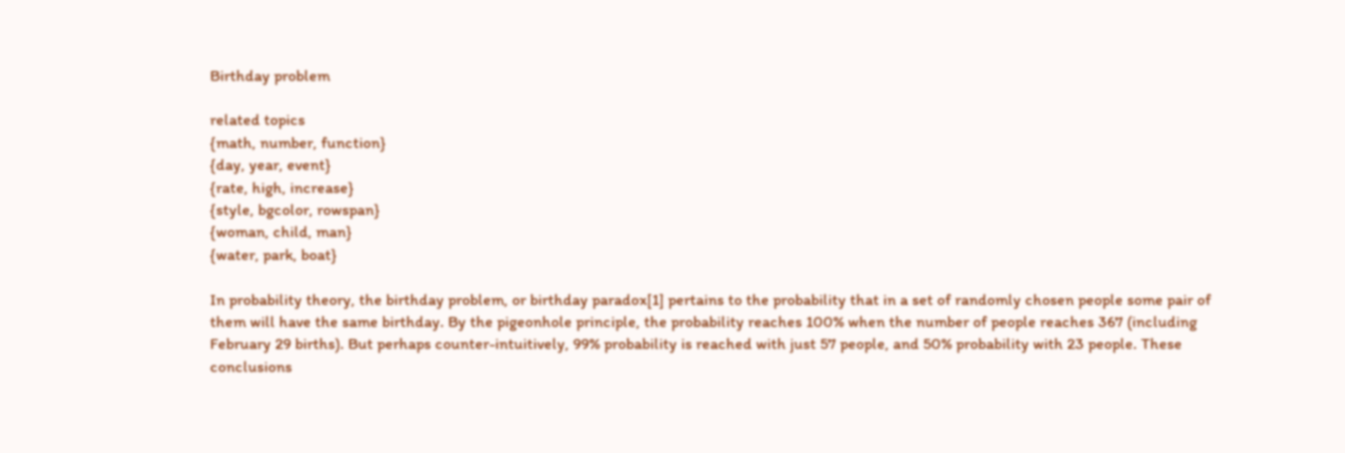Birthday problem

related topics
{math, number, function}
{day, year, event}
{rate, high, increase}
{style, bgcolor, rowspan}
{woman, child, man}
{water, park, boat}

In probability theory, the birthday problem, or birthday paradox[1] pertains to the probability that in a set of randomly chosen people some pair of them will have the same birthday. By the pigeonhole principle, the probability reaches 100% when the number of people reaches 367 (including February 29 births). But perhaps counter-intuitively, 99% probability is reached with just 57 people, and 50% probability with 23 people. These conclusions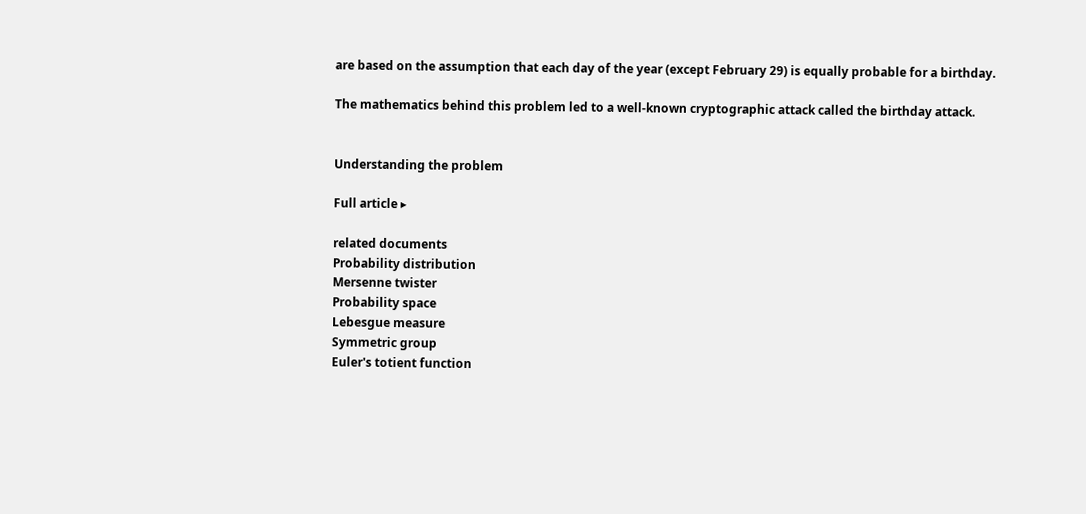are based on the assumption that each day of the year (except February 29) is equally probable for a birthday.

The mathematics behind this problem led to a well-known cryptographic attack called the birthday attack.


Understanding the problem

Full article ▸

related documents
Probability distribution
Mersenne twister
Probability space
Lebesgue measure
Symmetric group
Euler's totient function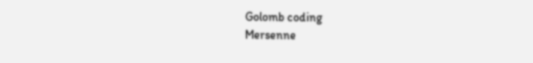Golomb coding
Mersenne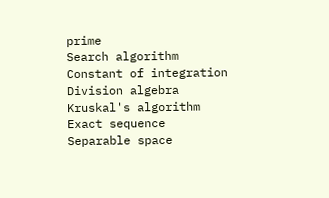prime
Search algorithm
Constant of integration
Division algebra
Kruskal's algorithm
Exact sequence
Separable space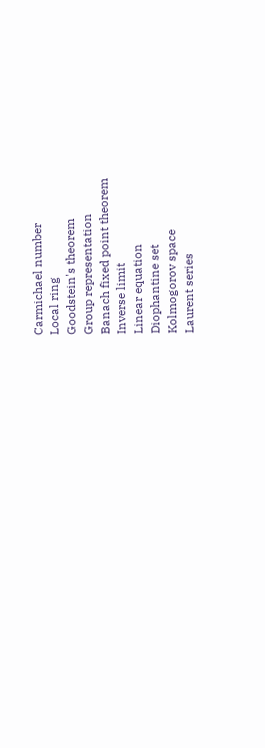Carmichael number
Local ring
Goodstein's theorem
Group representation
Banach fixed point theorem
Inverse limit
Linear equation
Diophantine set
Kolmogorov space
Laurent series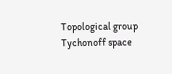Topological group
Tychonoff space